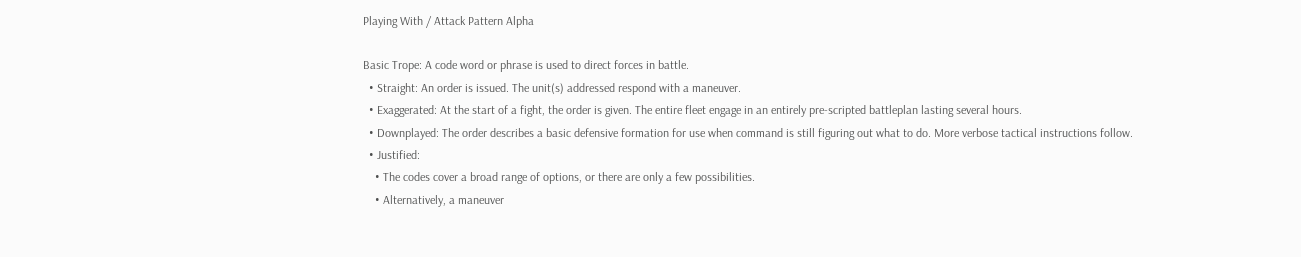Playing With / Attack Pattern Alpha

Basic Trope: A code word or phrase is used to direct forces in battle.
  • Straight: An order is issued. The unit(s) addressed respond with a maneuver.
  • Exaggerated: At the start of a fight, the order is given. The entire fleet engage in an entirely pre-scripted battleplan lasting several hours.
  • Downplayed: The order describes a basic defensive formation for use when command is still figuring out what to do. More verbose tactical instructions follow.
  • Justified:
    • The codes cover a broad range of options, or there are only a few possibilities.
    • Alternatively, a maneuver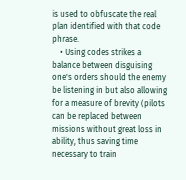is used to obfuscate the real plan identified with that code phrase.
    • Using codes strikes a balance between disguising one's orders should the enemy be listening in but also allowing for a measure of brevity (pilots can be replaced between missions without great loss in ability, thus saving time necessary to train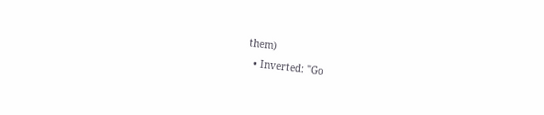them)
  • Inverted: "Go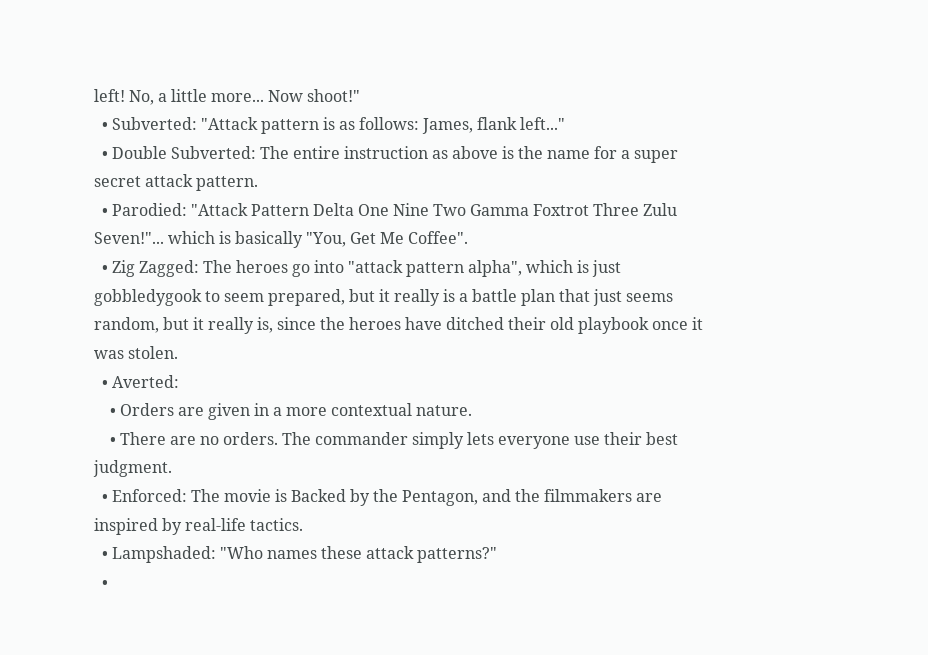left! No, a little more... Now shoot!"
  • Subverted: "Attack pattern is as follows: James, flank left..."
  • Double Subverted: The entire instruction as above is the name for a super secret attack pattern.
  • Parodied: "Attack Pattern Delta One Nine Two Gamma Foxtrot Three Zulu Seven!"... which is basically "You, Get Me Coffee".
  • Zig Zagged: The heroes go into "attack pattern alpha", which is just gobbledygook to seem prepared, but it really is a battle plan that just seems random, but it really is, since the heroes have ditched their old playbook once it was stolen.
  • Averted:
    • Orders are given in a more contextual nature.
    • There are no orders. The commander simply lets everyone use their best judgment.
  • Enforced: The movie is Backed by the Pentagon, and the filmmakers are inspired by real-life tactics.
  • Lampshaded: "Who names these attack patterns?"
  •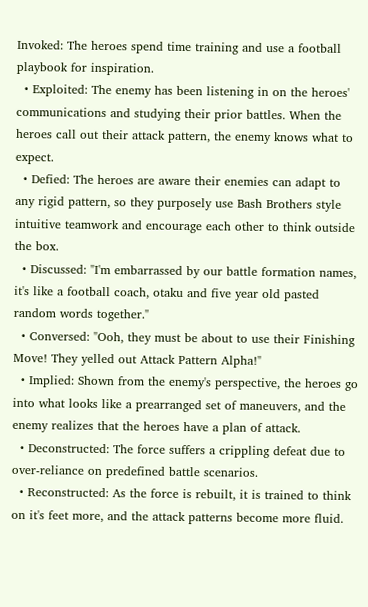Invoked: The heroes spend time training and use a football playbook for inspiration.
  • Exploited: The enemy has been listening in on the heroes' communications and studying their prior battles. When the heroes call out their attack pattern, the enemy knows what to expect.
  • Defied: The heroes are aware their enemies can adapt to any rigid pattern, so they purposely use Bash Brothers style intuitive teamwork and encourage each other to think outside the box.
  • Discussed: "I'm embarrassed by our battle formation names, it's like a football coach, otaku and five year old pasted random words together."
  • Conversed: "Ooh, they must be about to use their Finishing Move! They yelled out Attack Pattern Alpha!"
  • Implied: Shown from the enemy's perspective, the heroes go into what looks like a prearranged set of maneuvers, and the enemy realizes that the heroes have a plan of attack.
  • Deconstructed: The force suffers a crippling defeat due to over-reliance on predefined battle scenarios.
  • Reconstructed: As the force is rebuilt, it is trained to think on it's feet more, and the attack patterns become more fluid.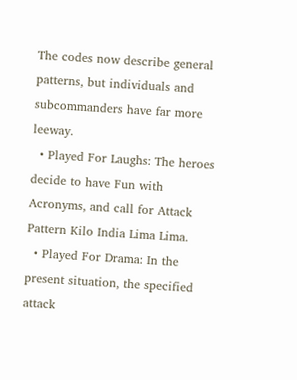The codes now describe general patterns, but individuals and subcommanders have far more leeway.
  • Played For Laughs: The heroes decide to have Fun with Acronyms, and call for Attack Pattern Kilo India Lima Lima.
  • Played For Drama: In the present situation, the specified attack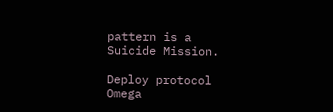pattern is a Suicide Mission.

Deploy protocol Omega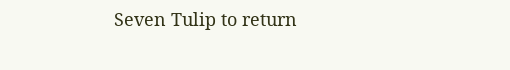Seven Tulip to return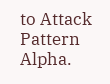to Attack Pattern Alpha.